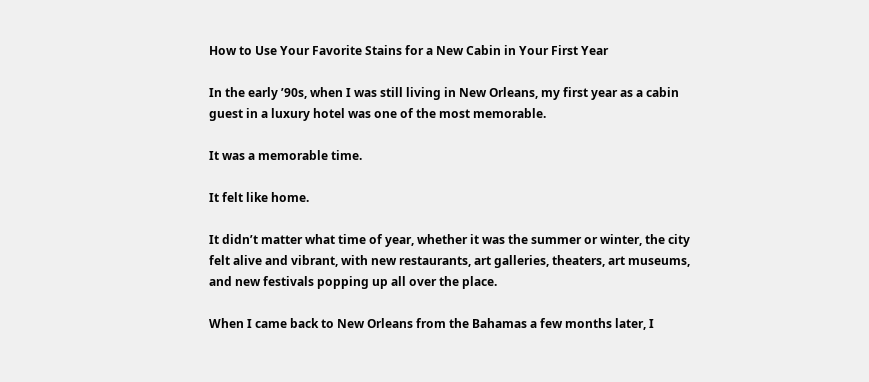How to Use Your Favorite Stains for a New Cabin in Your First Year

In the early ’90s, when I was still living in New Orleans, my first year as a cabin guest in a luxury hotel was one of the most memorable.

It was a memorable time.

It felt like home.

It didn’t matter what time of year, whether it was the summer or winter, the city felt alive and vibrant, with new restaurants, art galleries, theaters, art museums, and new festivals popping up all over the place.

When I came back to New Orleans from the Bahamas a few months later, I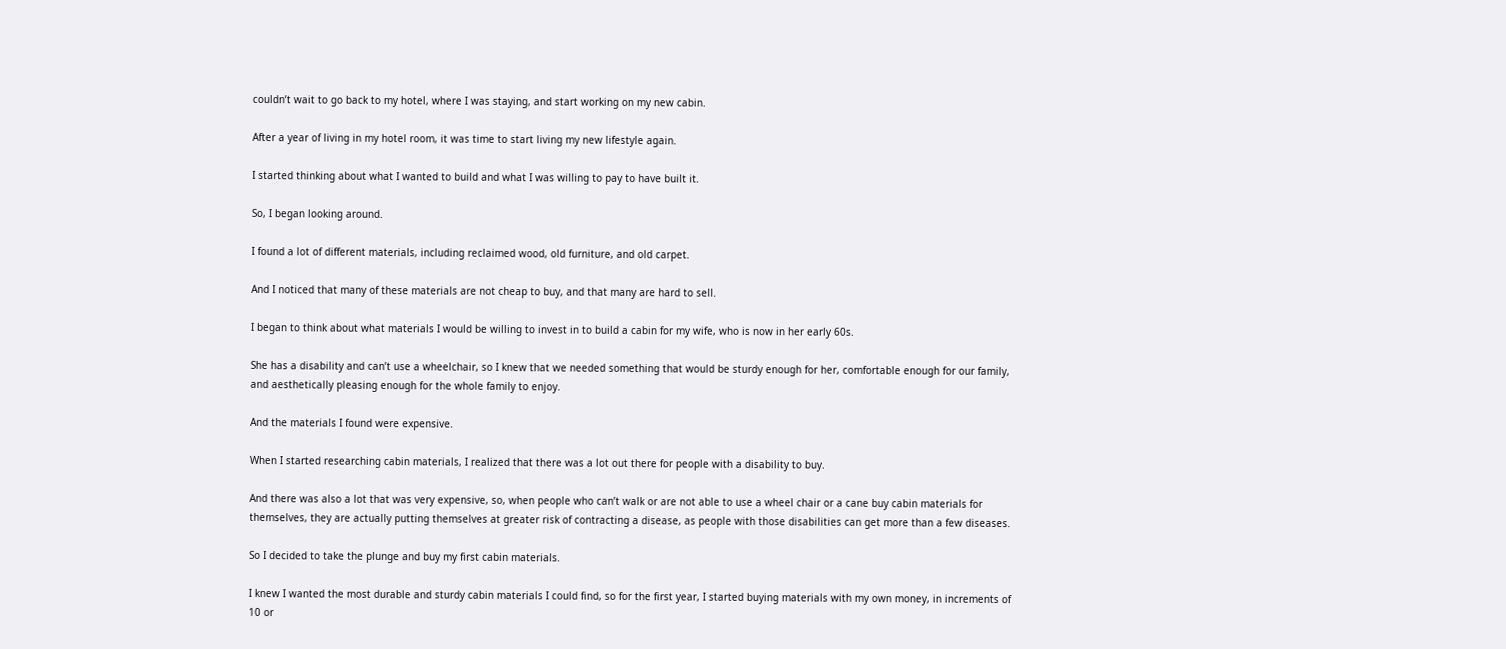couldn’t wait to go back to my hotel, where I was staying, and start working on my new cabin.

After a year of living in my hotel room, it was time to start living my new lifestyle again.

I started thinking about what I wanted to build and what I was willing to pay to have built it.

So, I began looking around.

I found a lot of different materials, including reclaimed wood, old furniture, and old carpet.

And I noticed that many of these materials are not cheap to buy, and that many are hard to sell.

I began to think about what materials I would be willing to invest in to build a cabin for my wife, who is now in her early 60s.

She has a disability and can’t use a wheelchair, so I knew that we needed something that would be sturdy enough for her, comfortable enough for our family, and aesthetically pleasing enough for the whole family to enjoy.

And the materials I found were expensive.

When I started researching cabin materials, I realized that there was a lot out there for people with a disability to buy.

And there was also a lot that was very expensive, so, when people who can’t walk or are not able to use a wheel chair or a cane buy cabin materials for themselves, they are actually putting themselves at greater risk of contracting a disease, as people with those disabilities can get more than a few diseases.

So I decided to take the plunge and buy my first cabin materials.

I knew I wanted the most durable and sturdy cabin materials I could find, so for the first year, I started buying materials with my own money, in increments of 10 or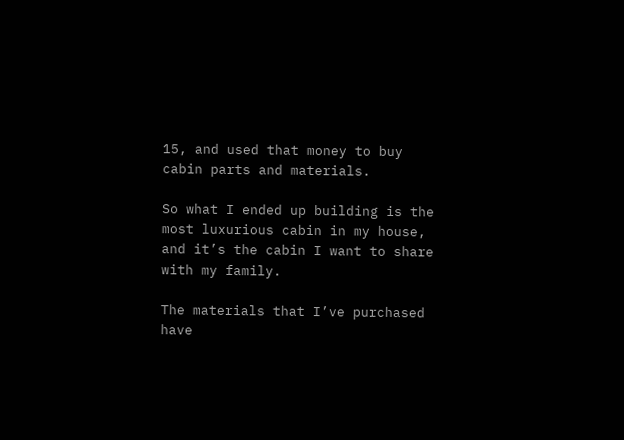15, and used that money to buy cabin parts and materials.

So what I ended up building is the most luxurious cabin in my house, and it’s the cabin I want to share with my family.

The materials that I’ve purchased have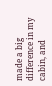made a big difference in my cabin, and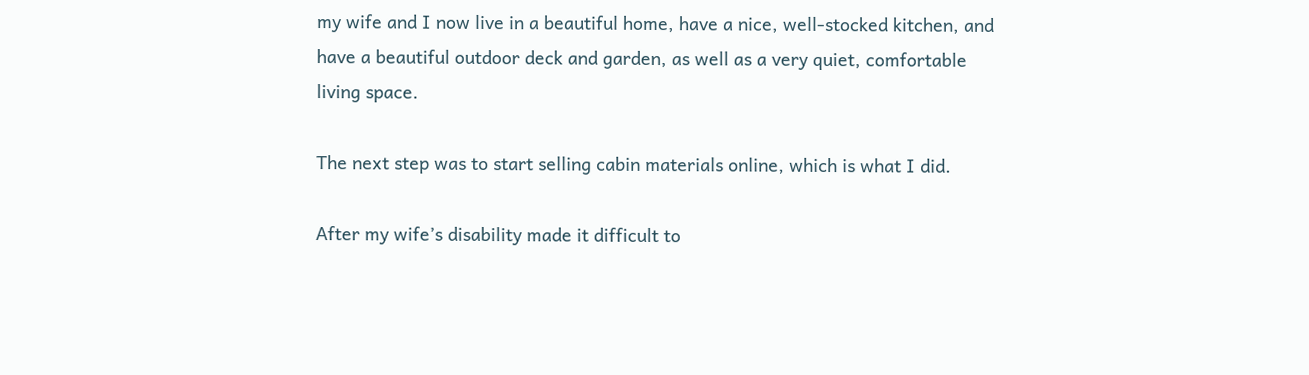my wife and I now live in a beautiful home, have a nice, well-stocked kitchen, and have a beautiful outdoor deck and garden, as well as a very quiet, comfortable living space.

The next step was to start selling cabin materials online, which is what I did.

After my wife’s disability made it difficult to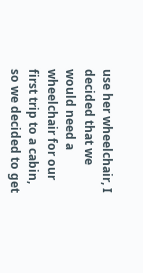use her wheelchair, I decided that we would need a wheelchair for our first trip to a cabin, so we decided to get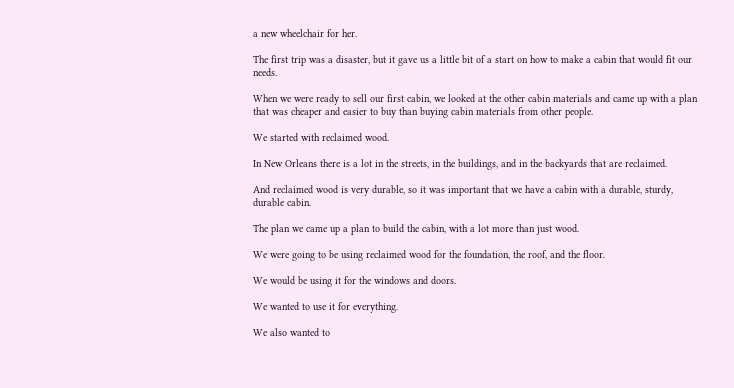a new wheelchair for her.

The first trip was a disaster, but it gave us a little bit of a start on how to make a cabin that would fit our needs.

When we were ready to sell our first cabin, we looked at the other cabin materials and came up with a plan that was cheaper and easier to buy than buying cabin materials from other people.

We started with reclaimed wood.

In New Orleans there is a lot in the streets, in the buildings, and in the backyards that are reclaimed.

And reclaimed wood is very durable, so it was important that we have a cabin with a durable, sturdy, durable cabin.

The plan we came up a plan to build the cabin, with a lot more than just wood.

We were going to be using reclaimed wood for the foundation, the roof, and the floor.

We would be using it for the windows and doors.

We wanted to use it for everything.

We also wanted to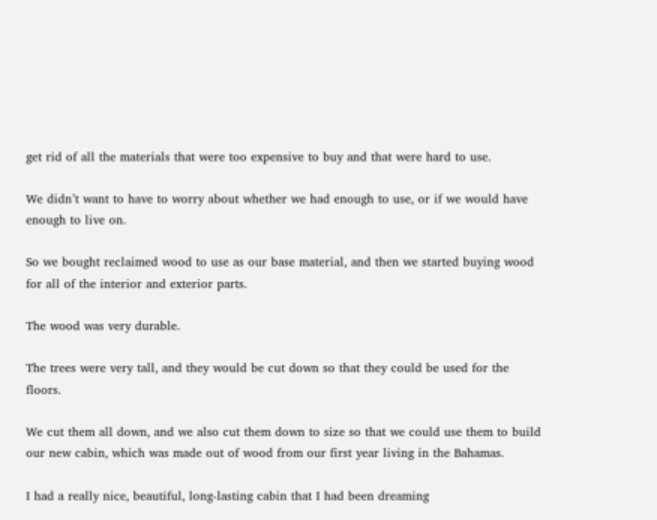get rid of all the materials that were too expensive to buy and that were hard to use.

We didn’t want to have to worry about whether we had enough to use, or if we would have enough to live on.

So we bought reclaimed wood to use as our base material, and then we started buying wood for all of the interior and exterior parts.

The wood was very durable.

The trees were very tall, and they would be cut down so that they could be used for the floors.

We cut them all down, and we also cut them down to size so that we could use them to build our new cabin, which was made out of wood from our first year living in the Bahamas.

I had a really nice, beautiful, long-lasting cabin that I had been dreaming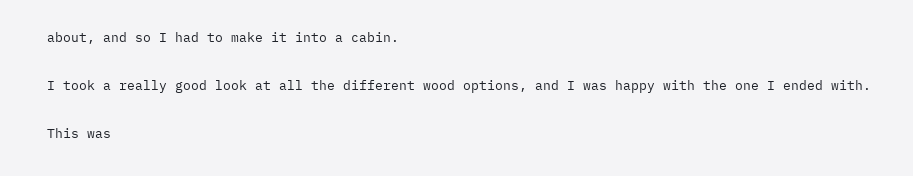about, and so I had to make it into a cabin.

I took a really good look at all the different wood options, and I was happy with the one I ended with.

This was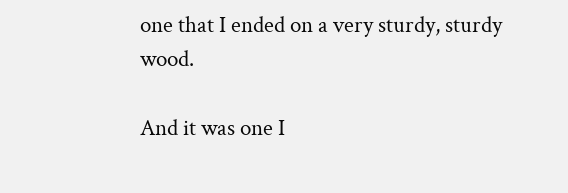one that I ended on a very sturdy, sturdy wood.

And it was one I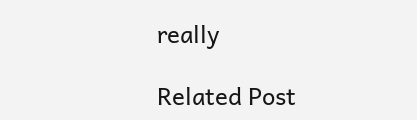really

Related Post